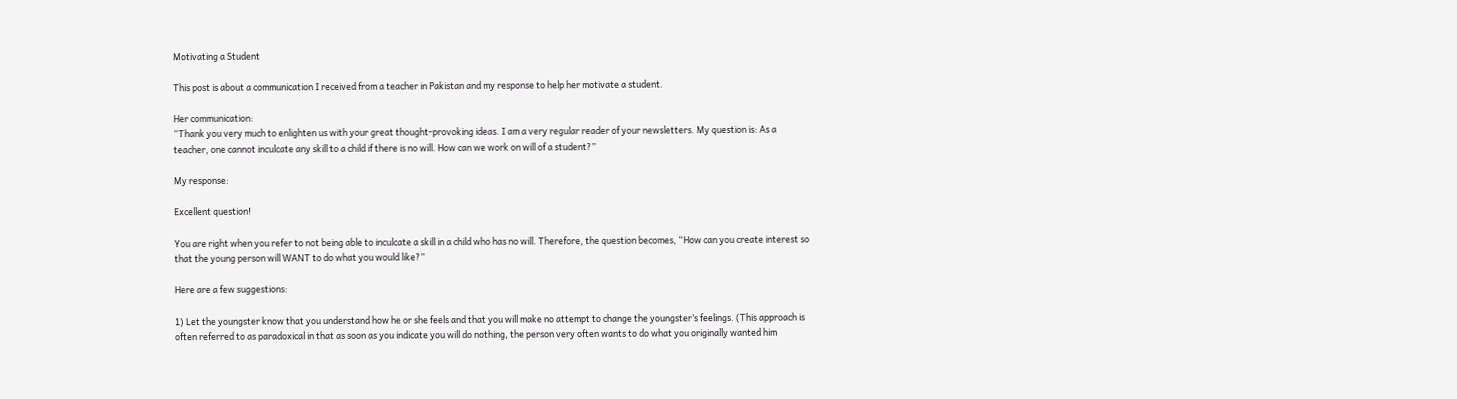Motivating a Student

This post is about a communication I received from a teacher in Pakistan and my response to help her motivate a student.

Her communication:
“Thank you very much to enlighten us with your great thought-provoking ideas. I am a very regular reader of your newsletters. My question is: As a teacher, one cannot inculcate any skill to a child if there is no will. How can we work on will of a student?”

My response:

Excellent question!

You are right when you refer to not being able to inculcate a skill in a child who has no will. Therefore, the question becomes, “How can you create interest so that the young person will WANT to do what you would like?”

Here are a few suggestions:

1) Let the youngster know that you understand how he or she feels and that you will make no attempt to change the youngster’s feelings. (This approach is often referred to as paradoxical in that as soon as you indicate you will do nothing, the person very often wants to do what you originally wanted him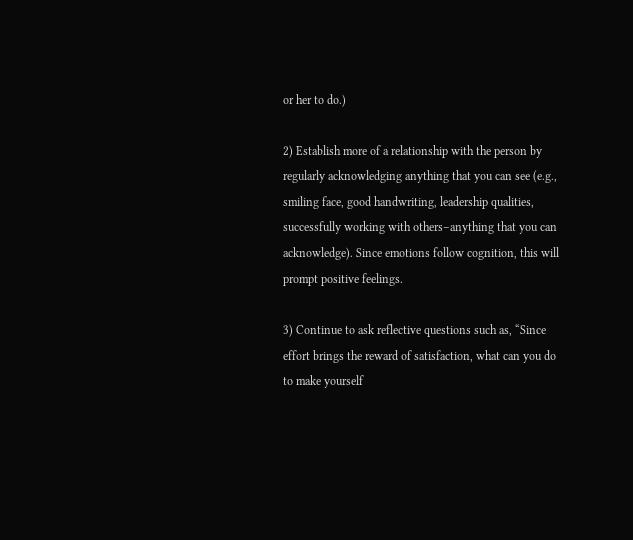or her to do.)

2) Establish more of a relationship with the person by regularly acknowledging anything that you can see (e.g., smiling face, good handwriting, leadership qualities, successfully working with others–anything that you can acknowledge). Since emotions follow cognition, this will prompt positive feelings.

3) Continue to ask reflective questions such as, “Since effort brings the reward of satisfaction, what can you do to make yourself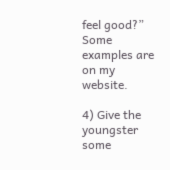feel good?” Some examples are on my website.

4) Give the youngster some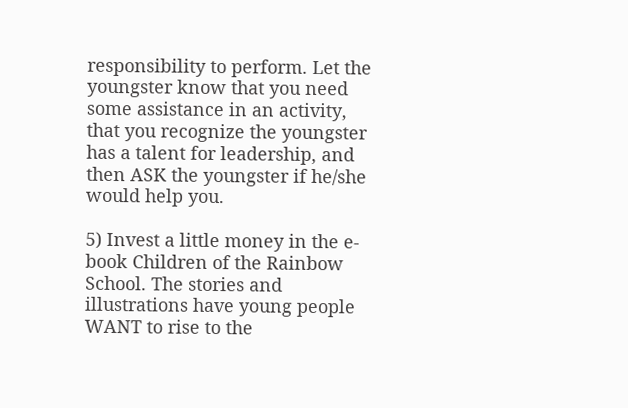responsibility to perform. Let the youngster know that you need some assistance in an activity, that you recognize the youngster has a talent for leadership, and then ASK the youngster if he/she would help you.

5) Invest a little money in the e-book Children of the Rainbow School. The stories and illustrations have young people WANT to rise to the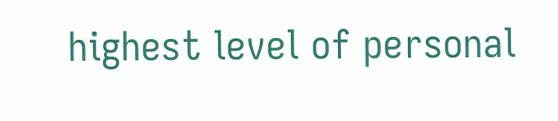highest level of personal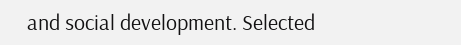and social development. Selected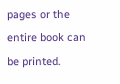pages or the entire book can be printed.